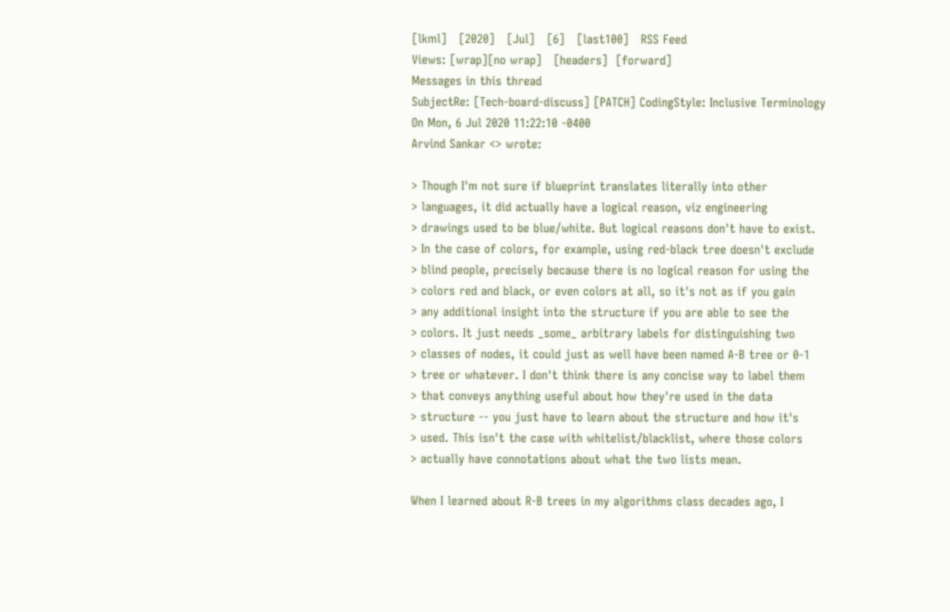[lkml]   [2020]   [Jul]   [6]   [last100]   RSS Feed
Views: [wrap][no wrap]   [headers]  [forward]
Messages in this thread
SubjectRe: [Tech-board-discuss] [PATCH] CodingStyle: Inclusive Terminology
On Mon, 6 Jul 2020 11:22:10 -0400
Arvind Sankar <> wrote:

> Though I'm not sure if blueprint translates literally into other
> languages, it did actually have a logical reason, viz engineering
> drawings used to be blue/white. But logical reasons don't have to exist.
> In the case of colors, for example, using red-black tree doesn't exclude
> blind people, precisely because there is no logical reason for using the
> colors red and black, or even colors at all, so it's not as if you gain
> any additional insight into the structure if you are able to see the
> colors. It just needs _some_ arbitrary labels for distinguishing two
> classes of nodes, it could just as well have been named A-B tree or 0-1
> tree or whatever. I don't think there is any concise way to label them
> that conveys anything useful about how they're used in the data
> structure -- you just have to learn about the structure and how it's
> used. This isn't the case with whitelist/blacklist, where those colors
> actually have connotations about what the two lists mean.

When I learned about R-B trees in my algorithms class decades ago, I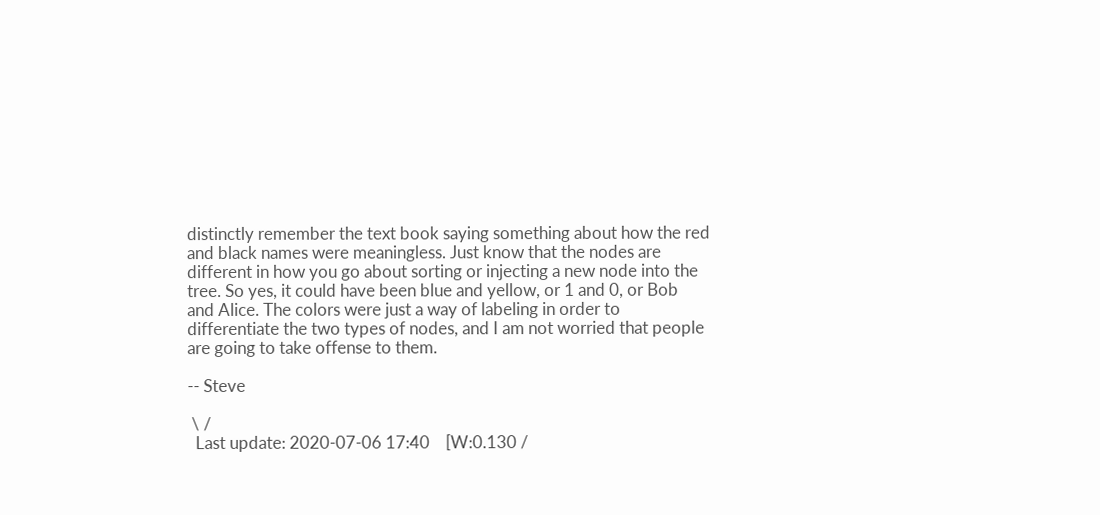distinctly remember the text book saying something about how the red
and black names were meaningless. Just know that the nodes are
different in how you go about sorting or injecting a new node into the
tree. So yes, it could have been blue and yellow, or 1 and 0, or Bob
and Alice. The colors were just a way of labeling in order to
differentiate the two types of nodes, and I am not worried that people
are going to take offense to them.

-- Steve

 \ /
  Last update: 2020-07-06 17:40    [W:0.130 /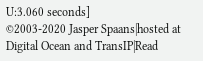U:3.060 seconds]
©2003-2020 Jasper Spaans|hosted at Digital Ocean and TransIP|Read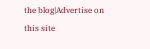the blog|Advertise on this site